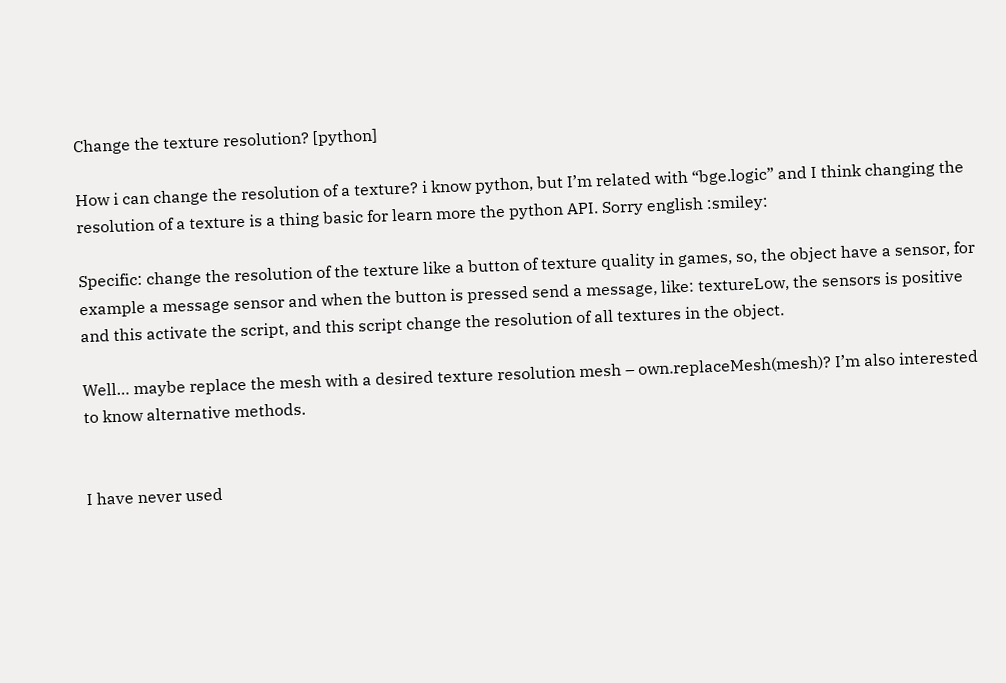Change the texture resolution? [python]

How i can change the resolution of a texture? i know python, but I’m related with “bge.logic” and I think changing the resolution of a texture is a thing basic for learn more the python API. Sorry english :smiley:

Specific: change the resolution of the texture like a button of texture quality in games, so, the object have a sensor, for example a message sensor and when the button is pressed send a message, like: textureLow, the sensors is positive and this activate the script, and this script change the resolution of all textures in the object.

Well… maybe replace the mesh with a desired texture resolution mesh – own.replaceMesh(mesh)? I’m also interested to know alternative methods.


I have never used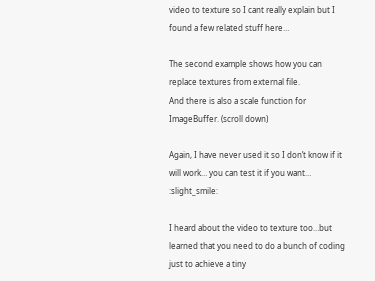video to texture so I cant really explain but I found a few related stuff here…

The second example shows how you can replace textures from external file.
And there is also a scale function for ImageBuffer. (scroll down)

Again, I have never used it so I don’t know if it will work… you can test it if you want… :slight_smile:

I heard about the video to texture too…but learned that you need to do a bunch of coding just to achieve a tiny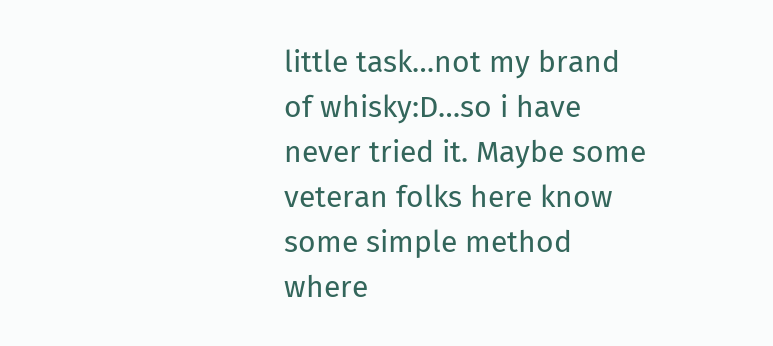little task…not my brand of whisky:D…so i have never tried it. Maybe some veteran folks here know some simple method where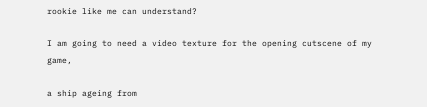rookie like me can understand?

I am going to need a video texture for the opening cutscene of my game,

a ship ageing from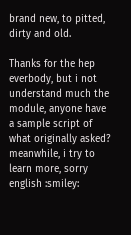brand new, to pitted, dirty and old.

Thanks for the hep everbody, but i not understand much the module, anyone have a sample script of what originally asked? meanwhile, i try to learn more, sorry english :smiley: